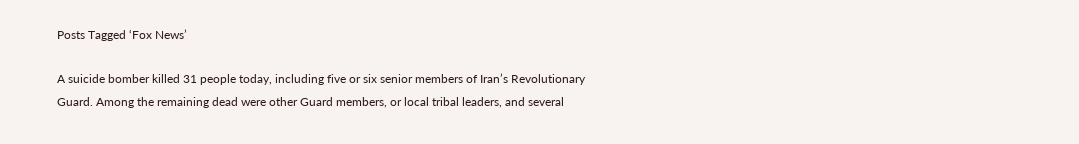Posts Tagged ‘Fox News’

A suicide bomber killed 31 people today, including five or six senior members of Iran’s Revolutionary Guard. Among the remaining dead were other Guard members, or local tribal leaders, and several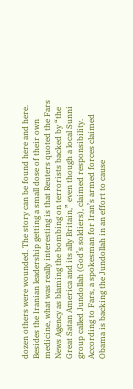dozen others were wounded. The story can be found here and here. Besides the Iranian leadership getting a small dose of their own medicine, what was really interesting is that Reuters quoted the Fars News Agency as blaming the bombing on terrorists backed by “the Great Satan America and its ally Britain,” even though a local Sunni group called Jundollah (God’s soldiers), claimed responsibility. According to Fars, a spokesman for Iran’s armed forces claimed Obama is backing the Jundollah in an effort to cause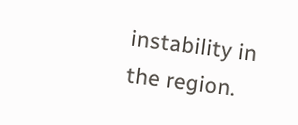instability in the region.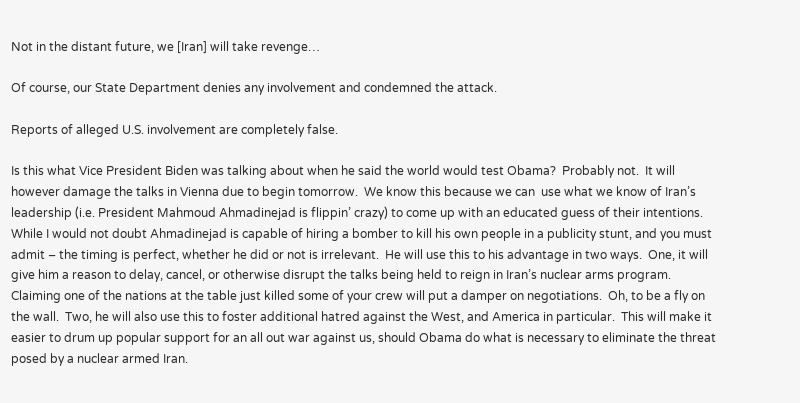Not in the distant future, we [Iran] will take revenge…

Of course, our State Department denies any involvement and condemned the attack.

Reports of alleged U.S. involvement are completely false.

Is this what Vice President Biden was talking about when he said the world would test Obama?  Probably not.  It will however damage the talks in Vienna due to begin tomorrow.  We know this because we can  use what we know of Iran’s leadership (i.e. President Mahmoud Ahmadinejad is flippin’ crazy) to come up with an educated guess of their intentions.  While I would not doubt Ahmadinejad is capable of hiring a bomber to kill his own people in a publicity stunt, and you must admit – the timing is perfect, whether he did or not is irrelevant.  He will use this to his advantage in two ways.  One, it will give him a reason to delay, cancel, or otherwise disrupt the talks being held to reign in Iran’s nuclear arms program.  Claiming one of the nations at the table just killed some of your crew will put a damper on negotiations.  Oh, to be a fly on the wall.  Two, he will also use this to foster additional hatred against the West, and America in particular.  This will make it easier to drum up popular support for an all out war against us, should Obama do what is necessary to eliminate the threat posed by a nuclear armed Iran.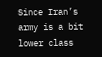Since Iran’s army is a bit lower class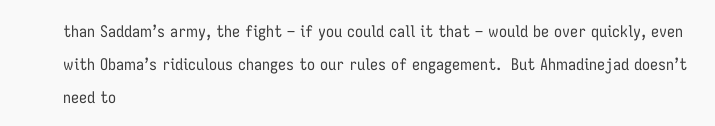than Saddam’s army, the fight – if you could call it that – would be over quickly, even with Obama’s ridiculous changes to our rules of engagement.  But Ahmadinejad doesn’t need to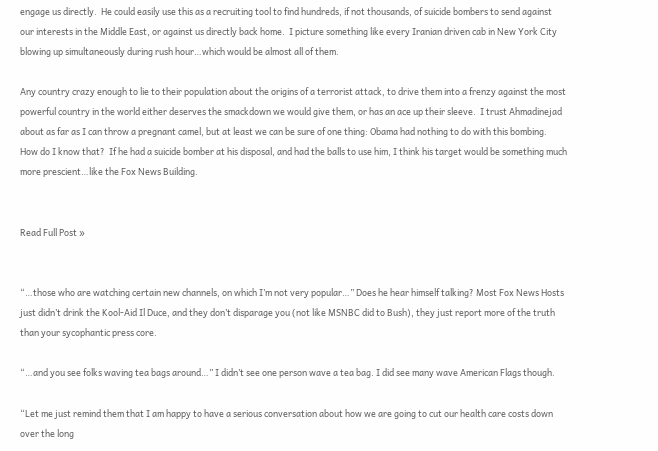engage us directly.  He could easily use this as a recruiting tool to find hundreds, if not thousands, of suicide bombers to send against our interests in the Middle East, or against us directly back home.  I picture something like every Iranian driven cab in New York City blowing up simultaneously during rush hour…which would be almost all of them.

Any country crazy enough to lie to their population about the origins of a terrorist attack, to drive them into a frenzy against the most powerful country in the world either deserves the smackdown we would give them, or has an ace up their sleeve.  I trust Ahmadinejad about as far as I can throw a pregnant camel, but at least we can be sure of one thing: Obama had nothing to do with this bombing.  How do I know that?  If he had a suicide bomber at his disposal, and had the balls to use him, I think his target would be something much more prescient…like the Fox News Building.


Read Full Post »


“…those who are watching certain new channels, on which I’m not very popular…” Does he hear himself talking? Most Fox News Hosts just didn’t drink the Kool-Aid Il Duce, and they don’t disparage you (not like MSNBC did to Bush), they just report more of the truth than your sycophantic press core.

“…and you see folks waving tea bags around…” I didn’t see one person wave a tea bag. I did see many wave American Flags though.

“Let me just remind them that I am happy to have a serious conversation about how we are going to cut our health care costs down over the long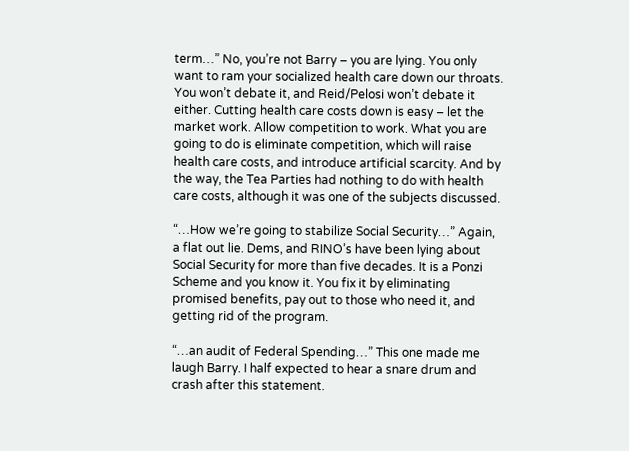term…” No, you’re not Barry – you are lying. You only want to ram your socialized health care down our throats. You won’t debate it, and Reid/Pelosi won’t debate it either. Cutting health care costs down is easy – let the market work. Allow competition to work. What you are going to do is eliminate competition, which will raise health care costs, and introduce artificial scarcity. And by the way, the Tea Parties had nothing to do with health care costs, although it was one of the subjects discussed.

“…How we’re going to stabilize Social Security…” Again, a flat out lie. Dems, and RINO’s have been lying about Social Security for more than five decades. It is a Ponzi Scheme and you know it. You fix it by eliminating promised benefits, pay out to those who need it, and getting rid of the program.

“…an audit of Federal Spending…” This one made me laugh Barry. I half expected to hear a snare drum and crash after this statement.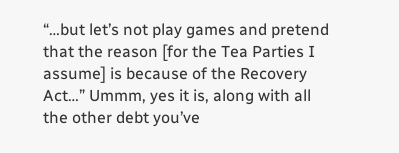“…but let’s not play games and pretend that the reason [for the Tea Parties I assume] is because of the Recovery Act…” Ummm, yes it is, along with all the other debt you’ve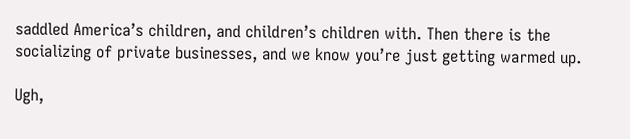saddled America’s children, and children’s children with. Then there is the socializing of private businesses, and we know you’re just getting warmed up.

Ugh,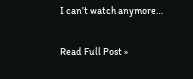I can’t watch anymore…

Read Full Post »